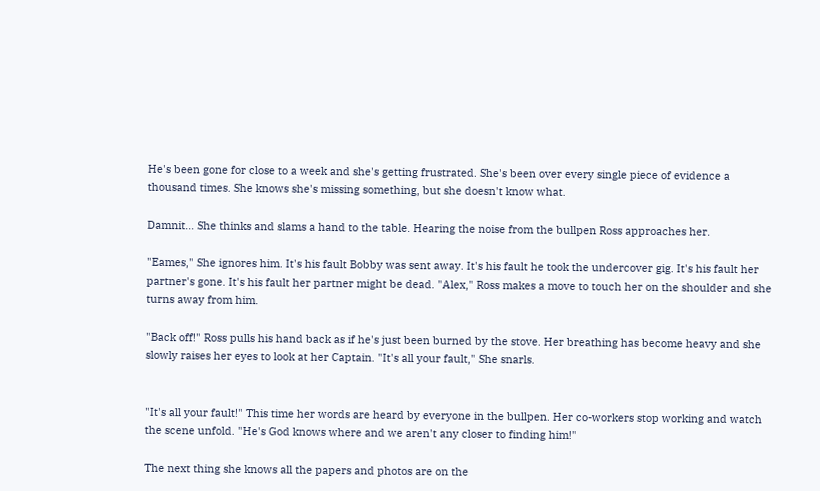He's been gone for close to a week and she's getting frustrated. She's been over every single piece of evidence a thousand times. She knows she's missing something, but she doesn't know what.

Damnit… She thinks and slams a hand to the table. Hearing the noise from the bullpen Ross approaches her.

"Eames," She ignores him. It's his fault Bobby was sent away. It's his fault he took the undercover gig. It's his fault her partner's gone. It's his fault her partner might be dead. "Alex," Ross makes a move to touch her on the shoulder and she turns away from him.

"Back off!" Ross pulls his hand back as if he's just been burned by the stove. Her breathing has become heavy and she slowly raises her eyes to look at her Captain. "It's all your fault," She snarls.


"It's all your fault!" This time her words are heard by everyone in the bullpen. Her co-workers stop working and watch the scene unfold. "He's God knows where and we aren't any closer to finding him!"

The next thing she knows all the papers and photos are on the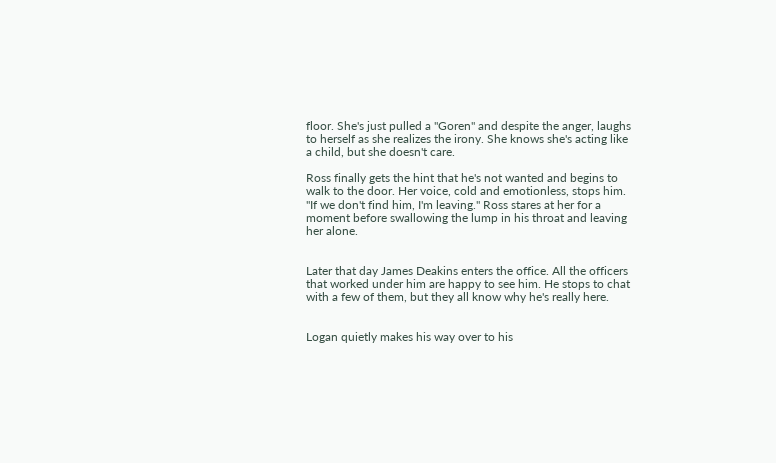floor. She's just pulled a "Goren" and despite the anger, laughs to herself as she realizes the irony. She knows she's acting like a child, but she doesn't care.

Ross finally gets the hint that he's not wanted and begins to walk to the door. Her voice, cold and emotionless, stops him. "If we don't find him, I'm leaving." Ross stares at her for a moment before swallowing the lump in his throat and leaving her alone.


Later that day James Deakins enters the office. All the officers that worked under him are happy to see him. He stops to chat with a few of them, but they all know why he's really here.


Logan quietly makes his way over to his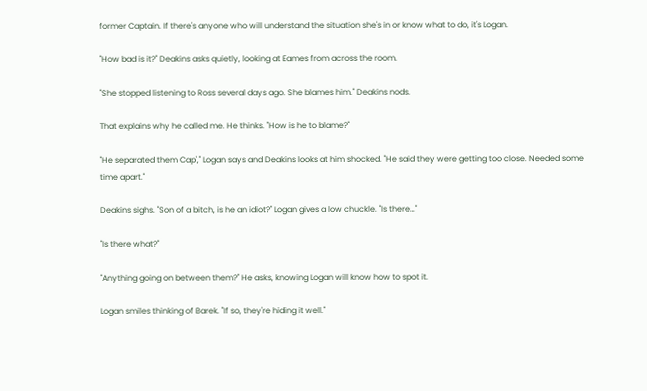former Captain. If there's anyone who will understand the situation she's in or know what to do, it's Logan.

"How bad is it?" Deakins asks quietly, looking at Eames from across the room.

"She stopped listening to Ross several days ago. She blames him." Deakins nods.

That explains why he called me. He thinks. "How is he to blame?"

"He separated them Cap'," Logan says and Deakins looks at him shocked. "He said they were getting too close. Needed some time apart."

Deakins sighs. "Son of a bitch, is he an idiot?" Logan gives a low chuckle. "Is there…"

"Is there what?"

"Anything going on between them?" He asks, knowing Logan will know how to spot it.

Logan smiles thinking of Barek. "If so, they're hiding it well."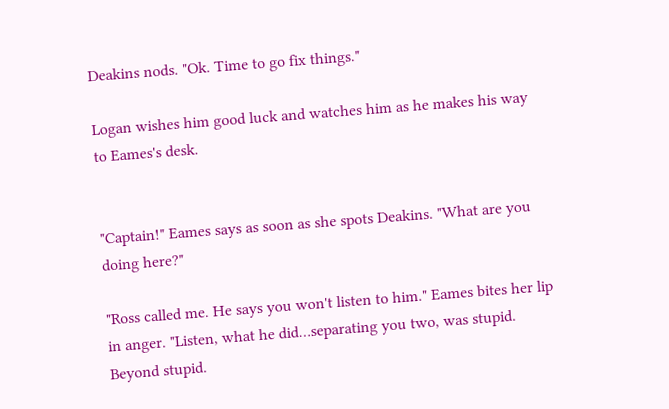Deakins nods. "Ok. Time to go fix things."

Logan wishes him good luck and watches him as he makes his way to Eames's desk.


"Captain!" Eames says as soon as she spots Deakins. "What are you doing here?"

"Ross called me. He says you won't listen to him." Eames bites her lip in anger. "Listen, what he did…separating you two, was stupid. Beyond stupid.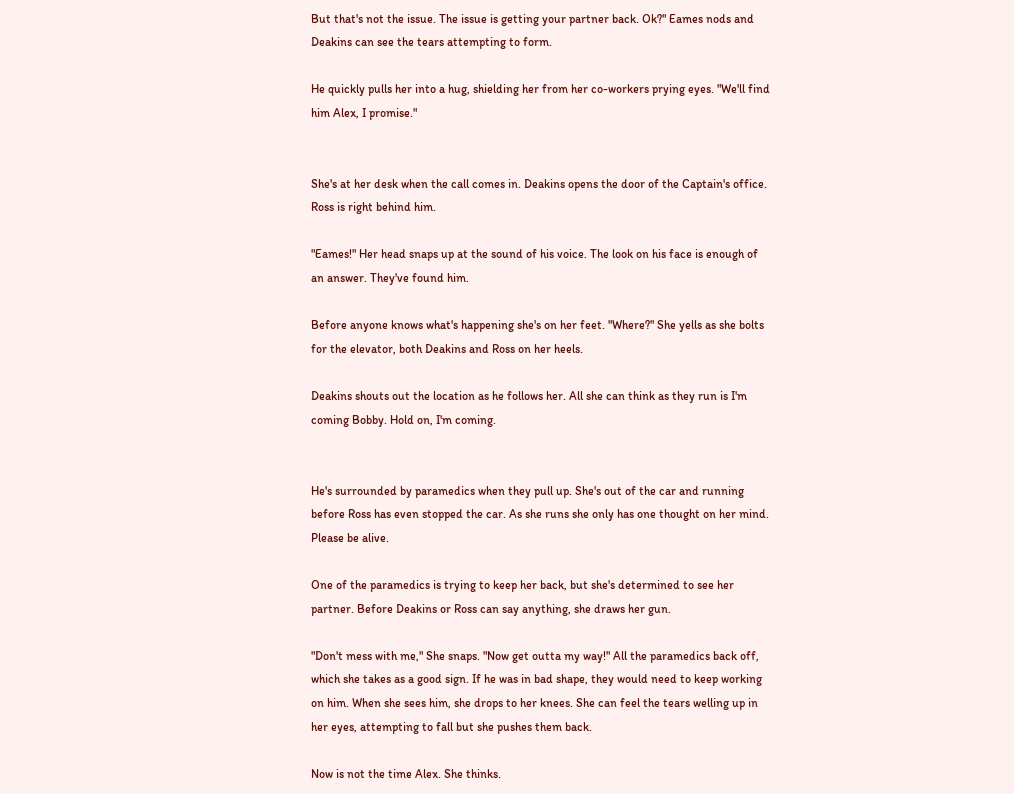But that's not the issue. The issue is getting your partner back. Ok?" Eames nods and Deakins can see the tears attempting to form.

He quickly pulls her into a hug, shielding her from her co-workers prying eyes. "We'll find him Alex, I promise."


She's at her desk when the call comes in. Deakins opens the door of the Captain's office. Ross is right behind him.

"Eames!" Her head snaps up at the sound of his voice. The look on his face is enough of an answer. They've found him.

Before anyone knows what's happening she's on her feet. "Where?" She yells as she bolts for the elevator, both Deakins and Ross on her heels.

Deakins shouts out the location as he follows her. All she can think as they run is I'm coming Bobby. Hold on, I'm coming.


He's surrounded by paramedics when they pull up. She's out of the car and running before Ross has even stopped the car. As she runs she only has one thought on her mind. Please be alive.

One of the paramedics is trying to keep her back, but she's determined to see her partner. Before Deakins or Ross can say anything, she draws her gun.

"Don't mess with me," She snaps. "Now get outta my way!" All the paramedics back off, which she takes as a good sign. If he was in bad shape, they would need to keep working on him. When she sees him, she drops to her knees. She can feel the tears welling up in her eyes, attempting to fall but she pushes them back.

Now is not the time Alex. She thinks.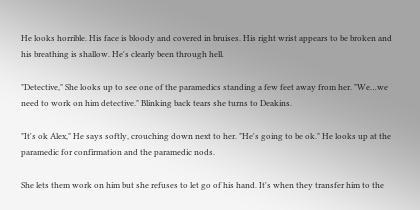He looks horrible. His face is bloody and covered in bruises. His right wrist appears to be broken and his breathing is shallow. He's clearly been through hell.

"Detective," She looks up to see one of the paramedics standing a few feet away from her. "We…we need to work on him detective." Blinking back tears she turns to Deakins.

"It's ok Alex," He says softly, crouching down next to her. "He's going to be ok." He looks up at the paramedic for confirmation and the paramedic nods.

She lets them work on him but she refuses to let go of his hand. It's when they transfer him to the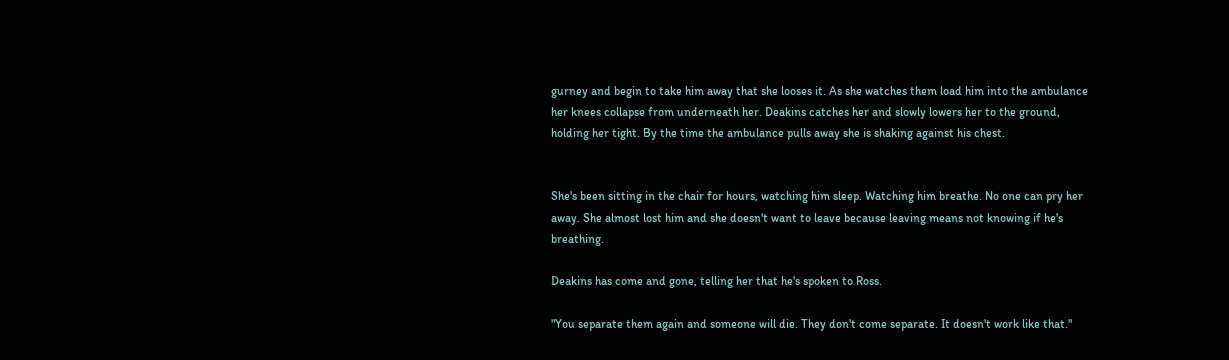gurney and begin to take him away that she looses it. As she watches them load him into the ambulance her knees collapse from underneath her. Deakins catches her and slowly lowers her to the ground, holding her tight. By the time the ambulance pulls away she is shaking against his chest.


She's been sitting in the chair for hours, watching him sleep. Watching him breathe. No one can pry her away. She almost lost him and she doesn't want to leave because leaving means not knowing if he's breathing.

Deakins has come and gone, telling her that he's spoken to Ross.

"You separate them again and someone will die. They don't come separate. It doesn't work like that."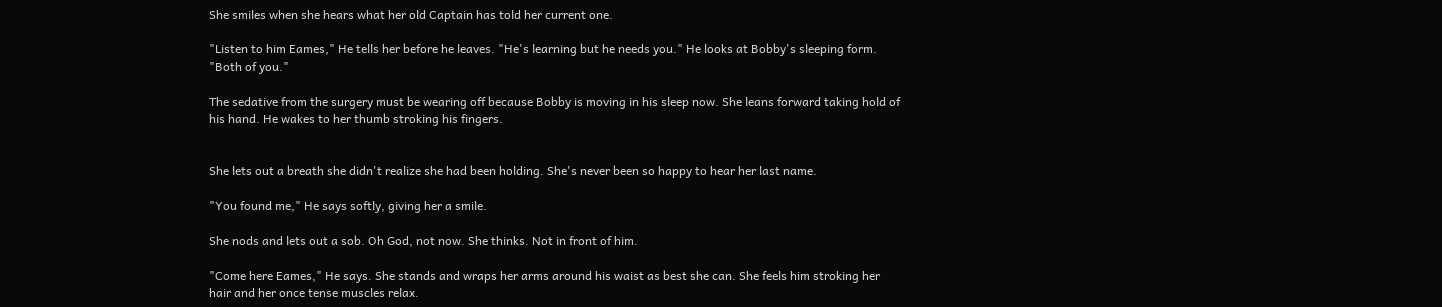She smiles when she hears what her old Captain has told her current one.

"Listen to him Eames," He tells her before he leaves. "He's learning but he needs you." He looks at Bobby's sleeping form. "Both of you."

The sedative from the surgery must be wearing off because Bobby is moving in his sleep now. She leans forward taking hold of his hand. He wakes to her thumb stroking his fingers.


She lets out a breath she didn't realize she had been holding. She's never been so happy to hear her last name.

"You found me," He says softly, giving her a smile.

She nods and lets out a sob. Oh God, not now. She thinks. Not in front of him.

"Come here Eames," He says. She stands and wraps her arms around his waist as best she can. She feels him stroking her hair and her once tense muscles relax.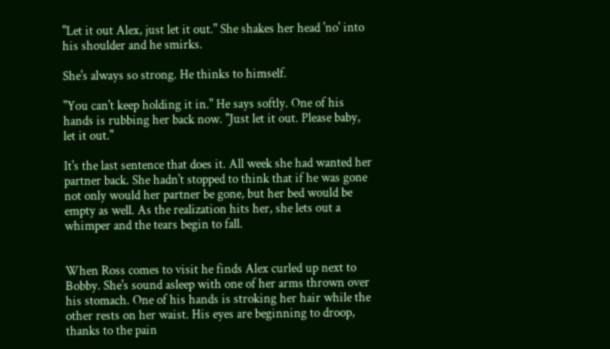"Let it out Alex, just let it out." She shakes her head 'no' into his shoulder and he smirks.

She's always so strong. He thinks to himself.

"You can't keep holding it in." He says softly. One of his hands is rubbing her back now. "Just let it out. Please baby, let it out."

It's the last sentence that does it. All week she had wanted her partner back. She hadn't stopped to think that if he was gone not only would her partner be gone, but her bed would be empty as well. As the realization hits her, she lets out a whimper and the tears begin to fall.


When Ross comes to visit he finds Alex curled up next to Bobby. She's sound asleep with one of her arms thrown over his stomach. One of his hands is stroking her hair while the other rests on her waist. His eyes are beginning to droop, thanks to the pain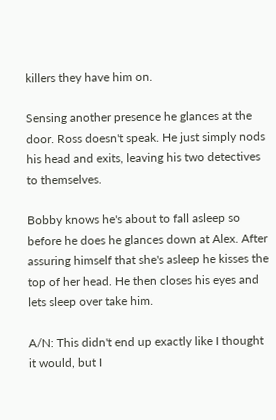killers they have him on.

Sensing another presence he glances at the door. Ross doesn't speak. He just simply nods his head and exits, leaving his two detectives to themselves.

Bobby knows he's about to fall asleep so before he does he glances down at Alex. After assuring himself that she's asleep he kisses the top of her head. He then closes his eyes and lets sleep over take him.

A/N: This didn't end up exactly like I thought it would, but I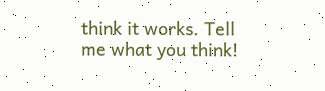think it works. Tell me what you think!